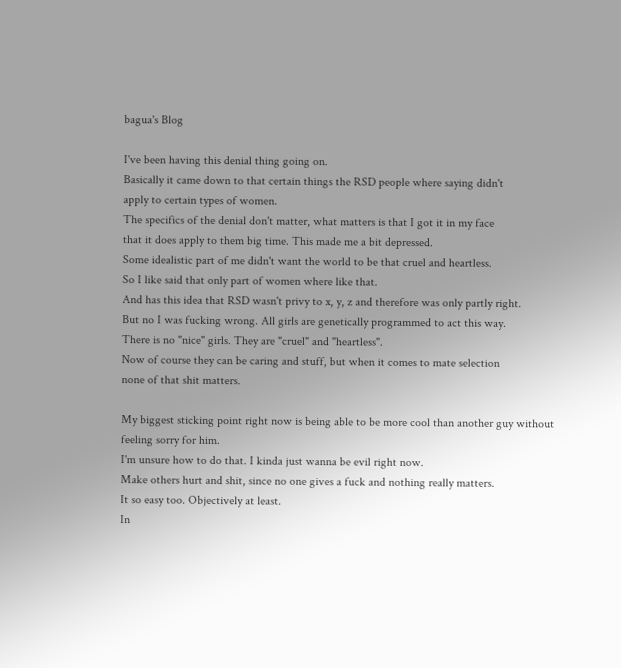bagua's Blog

I've been having this denial thing going on.
Basically it came down to that certain things the RSD people where saying didn't
apply to certain types of women.
The specifics of the denial don't matter, what matters is that I got it in my face
that it does apply to them big time. This made me a bit depressed.
Some idealistic part of me didn't want the world to be that cruel and heartless.
So I like said that only part of women where like that.
And has this idea that RSD wasn't privy to x, y, z and therefore was only partly right.
But no I was fucking wrong. All girls are genetically programmed to act this way.
There is no "nice" girls. They are "cruel" and "heartless".
Now of course they can be caring and stuff, but when it comes to mate selection
none of that shit matters.

My biggest sticking point right now is being able to be more cool than another guy without feeling sorry for him.
I'm unsure how to do that. I kinda just wanna be evil right now.
Make others hurt and shit, since no one gives a fuck and nothing really matters.
It so easy too. Objectively at least.
In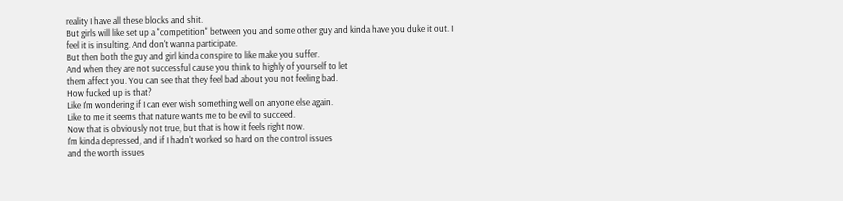reality I have all these blocks and shit.
But girls will like set up a "competition" between you and some other guy and kinda have you duke it out. I feel it is insulting. And don't wanna participate.
But then both the guy and girl kinda conspire to like make you suffer.
And when they are not successful cause you think to highly of yourself to let
them affect you. You can see that they feel bad about you not feeling bad.
How fucked up is that?
Like I'm wondering if I can ever wish something well on anyone else again.
Like to me it seems that nature wants me to be evil to succeed.
Now that is obviously not true, but that is how it feels right now.
I'm kinda depressed, and if I hadn't worked so hard on the control issues
and the worth issues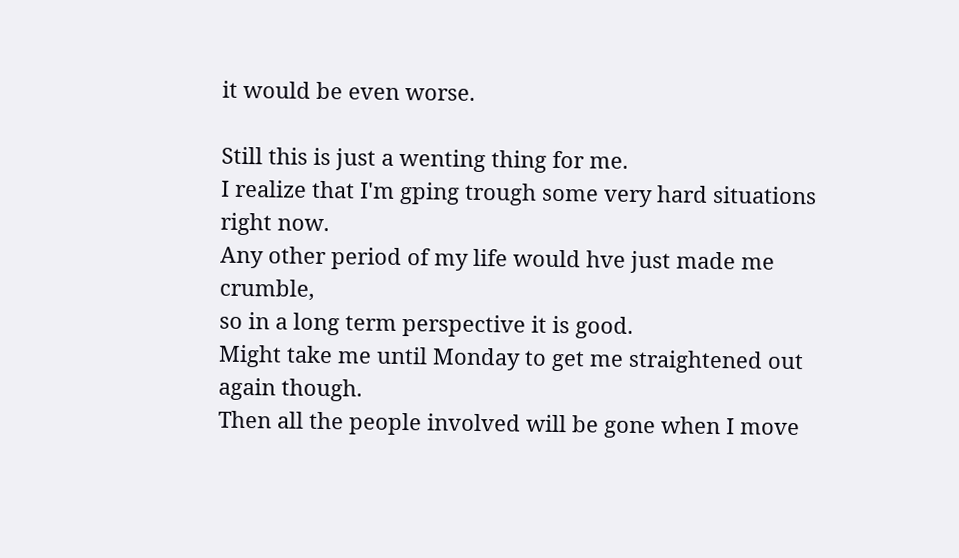it would be even worse.

Still this is just a wenting thing for me.
I realize that I'm gping trough some very hard situations right now.
Any other period of my life would hve just made me crumble,
so in a long term perspective it is good.
Might take me until Monday to get me straightened out again though.
Then all the people involved will be gone when I move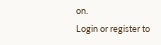on.
Login or register to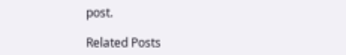post.

Related Posts